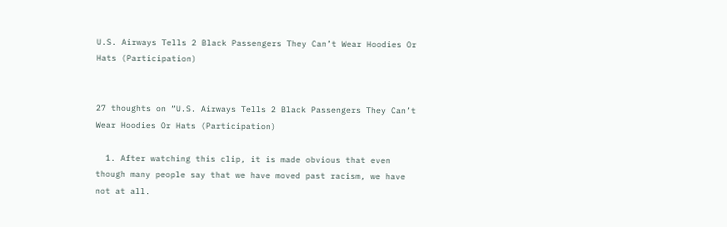U.S. Airways Tells 2 Black Passengers They Can’t Wear Hoodies Or Hats (Participation)


27 thoughts on “U.S. Airways Tells 2 Black Passengers They Can’t Wear Hoodies Or Hats (Participation)

  1. After watching this clip, it is made obvious that even though many people say that we have moved past racism, we have not at all.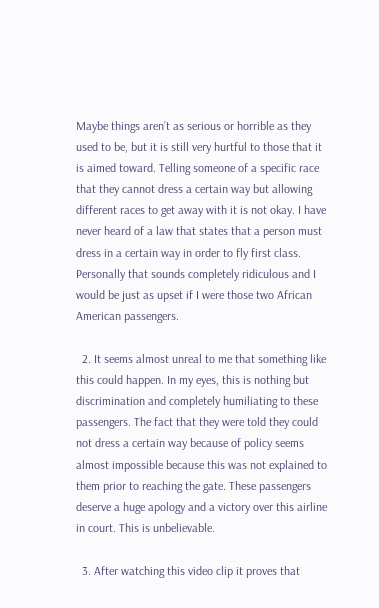Maybe things aren’t as serious or horrible as they used to be, but it is still very hurtful to those that it is aimed toward. Telling someone of a specific race that they cannot dress a certain way but allowing different races to get away with it is not okay. I have never heard of a law that states that a person must dress in a certain way in order to fly first class. Personally that sounds completely ridiculous and I would be just as upset if I were those two African American passengers.

  2. It seems almost unreal to me that something like this could happen. In my eyes, this is nothing but discrimination and completely humiliating to these passengers. The fact that they were told they could not dress a certain way because of policy seems almost impossible because this was not explained to them prior to reaching the gate. These passengers deserve a huge apology and a victory over this airline in court. This is unbelievable.

  3. After watching this video clip it proves that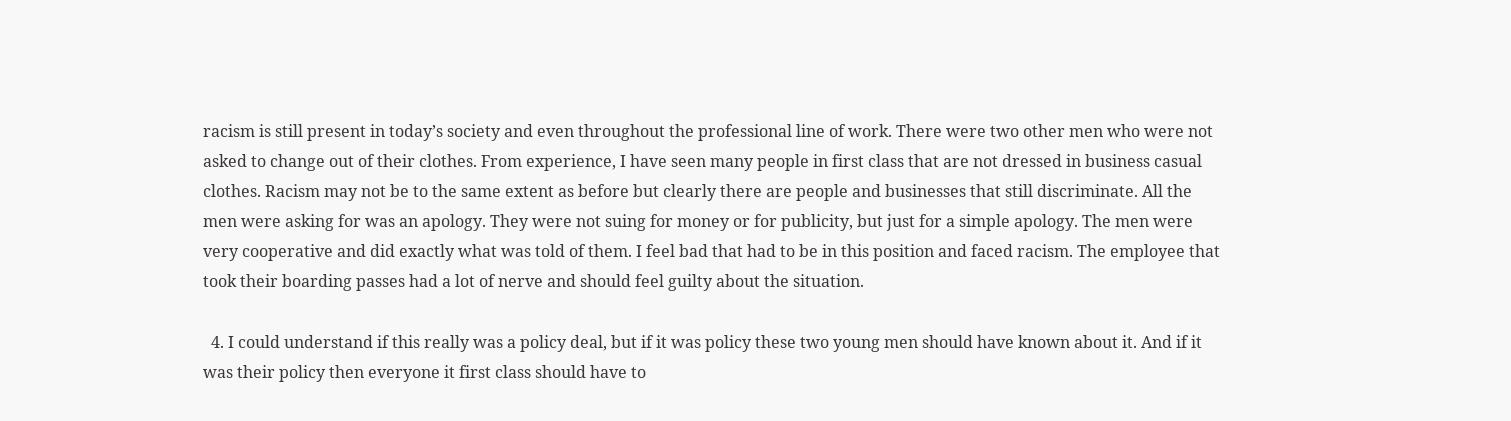racism is still present in today’s society and even throughout the professional line of work. There were two other men who were not asked to change out of their clothes. From experience, I have seen many people in first class that are not dressed in business casual clothes. Racism may not be to the same extent as before but clearly there are people and businesses that still discriminate. All the men were asking for was an apology. They were not suing for money or for publicity, but just for a simple apology. The men were very cooperative and did exactly what was told of them. I feel bad that had to be in this position and faced racism. The employee that took their boarding passes had a lot of nerve and should feel guilty about the situation.

  4. I could understand if this really was a policy deal, but if it was policy these two young men should have known about it. And if it was their policy then everyone it first class should have to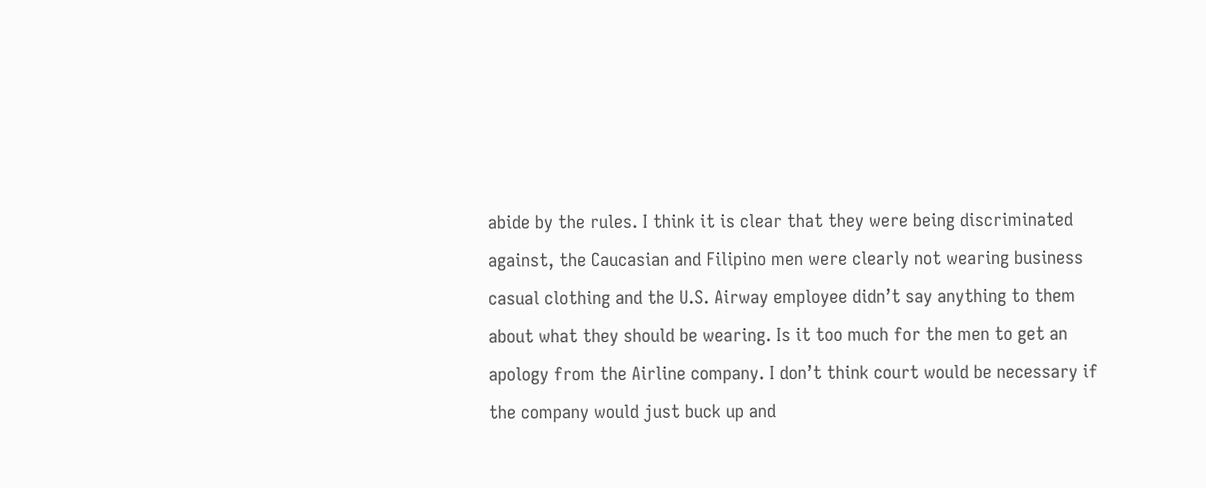abide by the rules. I think it is clear that they were being discriminated against, the Caucasian and Filipino men were clearly not wearing business casual clothing and the U.S. Airway employee didn’t say anything to them about what they should be wearing. Is it too much for the men to get an apology from the Airline company. I don’t think court would be necessary if the company would just buck up and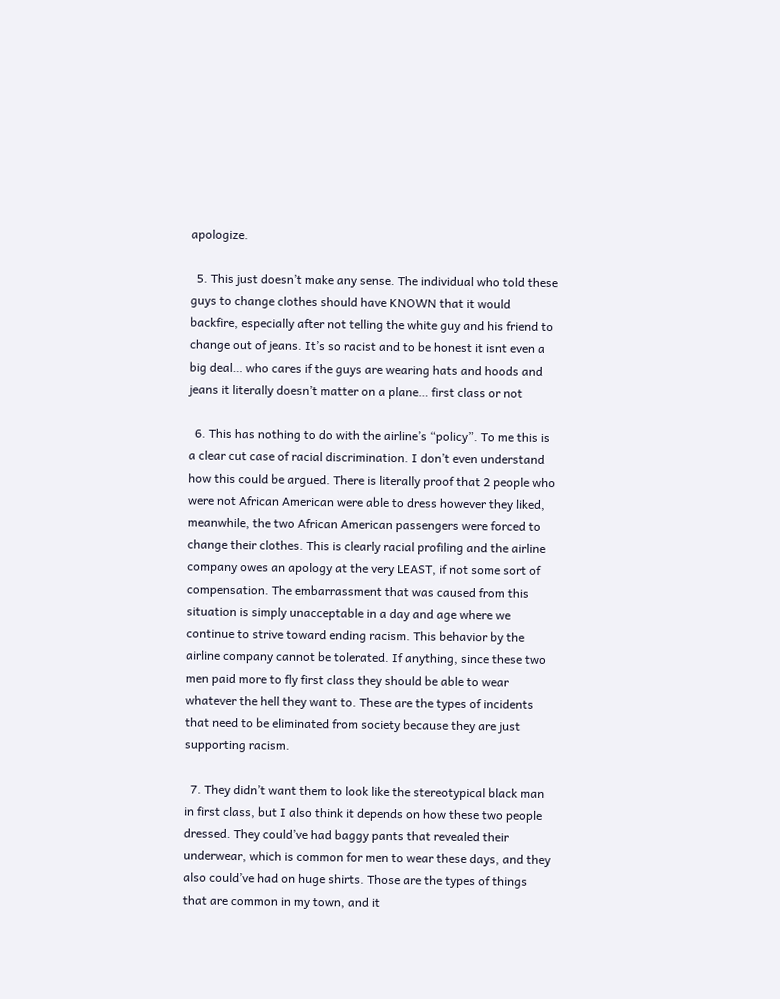apologize.

  5. This just doesn’t make any sense. The individual who told these guys to change clothes should have KNOWN that it would backfire, especially after not telling the white guy and his friend to change out of jeans. It’s so racist and to be honest it isnt even a big deal… who cares if the guys are wearing hats and hoods and jeans it literally doesn’t matter on a plane… first class or not

  6. This has nothing to do with the airline’s “policy”. To me this is a clear cut case of racial discrimination. I don’t even understand how this could be argued. There is literally proof that 2 people who were not African American were able to dress however they liked, meanwhile, the two African American passengers were forced to change their clothes. This is clearly racial profiling and the airline company owes an apology at the very LEAST, if not some sort of compensation. The embarrassment that was caused from this situation is simply unacceptable in a day and age where we continue to strive toward ending racism. This behavior by the airline company cannot be tolerated. If anything, since these two men paid more to fly first class they should be able to wear whatever the hell they want to. These are the types of incidents that need to be eliminated from society because they are just supporting racism.

  7. They didn’t want them to look like the stereotypical black man in first class, but I also think it depends on how these two people dressed. They could’ve had baggy pants that revealed their underwear, which is common for men to wear these days, and they also could’ve had on huge shirts. Those are the types of things that are common in my town, and it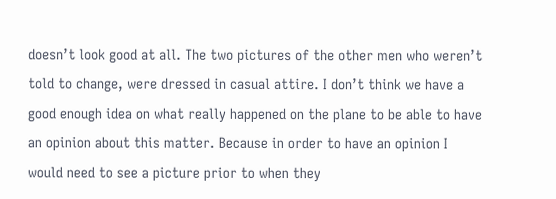doesn’t look good at all. The two pictures of the other men who weren’t told to change, were dressed in casual attire. I don’t think we have a good enough idea on what really happened on the plane to be able to have an opinion about this matter. Because in order to have an opinion I would need to see a picture prior to when they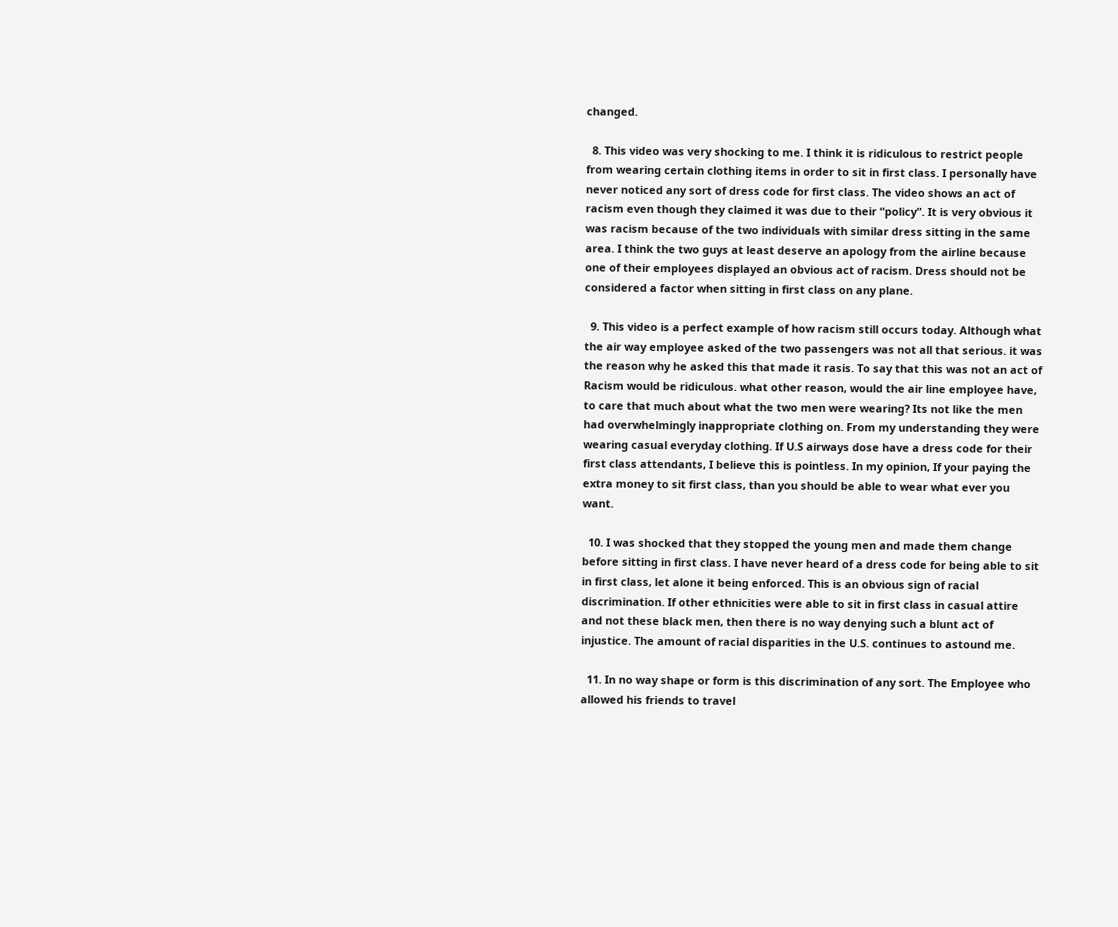changed.

  8. This video was very shocking to me. I think it is ridiculous to restrict people from wearing certain clothing items in order to sit in first class. I personally have never noticed any sort of dress code for first class. The video shows an act of racism even though they claimed it was due to their “policy”. It is very obvious it was racism because of the two individuals with similar dress sitting in the same area. I think the two guys at least deserve an apology from the airline because one of their employees displayed an obvious act of racism. Dress should not be considered a factor when sitting in first class on any plane.

  9. This video is a perfect example of how racism still occurs today. Although what the air way employee asked of the two passengers was not all that serious. it was the reason why he asked this that made it rasis. To say that this was not an act of Racism would be ridiculous. what other reason, would the air line employee have, to care that much about what the two men were wearing? Its not like the men had overwhelmingly inappropriate clothing on. From my understanding they were wearing casual everyday clothing. If U.S airways dose have a dress code for their first class attendants, I believe this is pointless. In my opinion, If your paying the extra money to sit first class, than you should be able to wear what ever you want.

  10. I was shocked that they stopped the young men and made them change before sitting in first class. I have never heard of a dress code for being able to sit in first class, let alone it being enforced. This is an obvious sign of racial discrimination. If other ethnicities were able to sit in first class in casual attire and not these black men, then there is no way denying such a blunt act of injustice. The amount of racial disparities in the U.S. continues to astound me.

  11. In no way shape or form is this discrimination of any sort. The Employee who allowed his friends to travel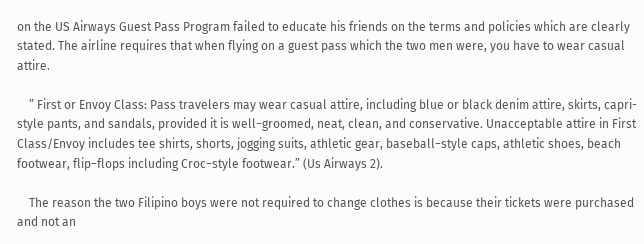on the US Airways Guest Pass Program failed to educate his friends on the terms and policies which are clearly stated. The airline requires that when flying on a guest pass which the two men were, you have to wear casual attire.

    ” First or Envoy Class: Pass travelers may wear casual attire, including blue or black denim attire, skirts, capri-style pants, and sandals, provided it is well−groomed, neat, clean, and conservative. Unacceptable attire in First Class/Envoy includes tee shirts, shorts, jogging suits, athletic gear, baseball−style caps, athletic shoes, beach footwear, flip−flops including Croc−style footwear.” (Us Airways 2).

    The reason the two Filipino boys were not required to change clothes is because their tickets were purchased and not an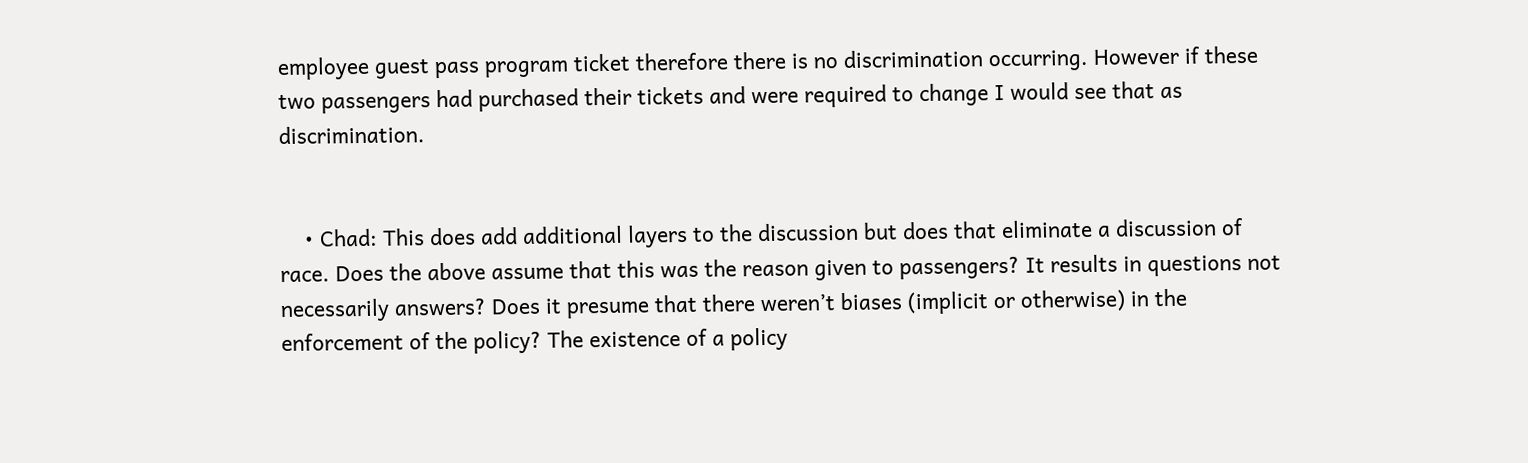employee guest pass program ticket therefore there is no discrimination occurring. However if these two passengers had purchased their tickets and were required to change I would see that as discrimination.


    • Chad: This does add additional layers to the discussion but does that eliminate a discussion of race. Does the above assume that this was the reason given to passengers? It results in questions not necessarily answers? Does it presume that there weren’t biases (implicit or otherwise) in the enforcement of the policy? The existence of a policy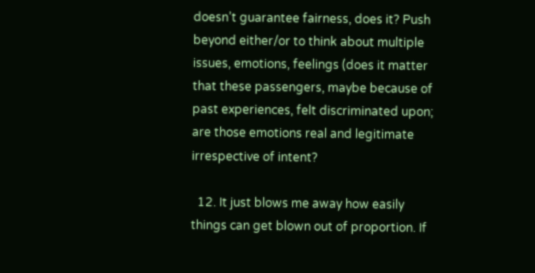doesn’t guarantee fairness, does it? Push beyond either/or to think about multiple issues, emotions, feelings (does it matter that these passengers, maybe because of past experiences, felt discriminated upon; are those emotions real and legitimate irrespective of intent?

  12. It just blows me away how easily things can get blown out of proportion. If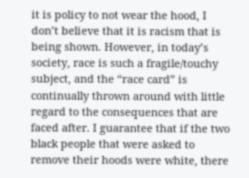it is policy to not wear the hood, I don’t believe that it is racism that is being shown. However, in today’s society, race is such a fragile/touchy subject, and the “race card” is continually thrown around with little regard to the consequences that are faced after. I guarantee that if the two black people that were asked to remove their hoods were white, there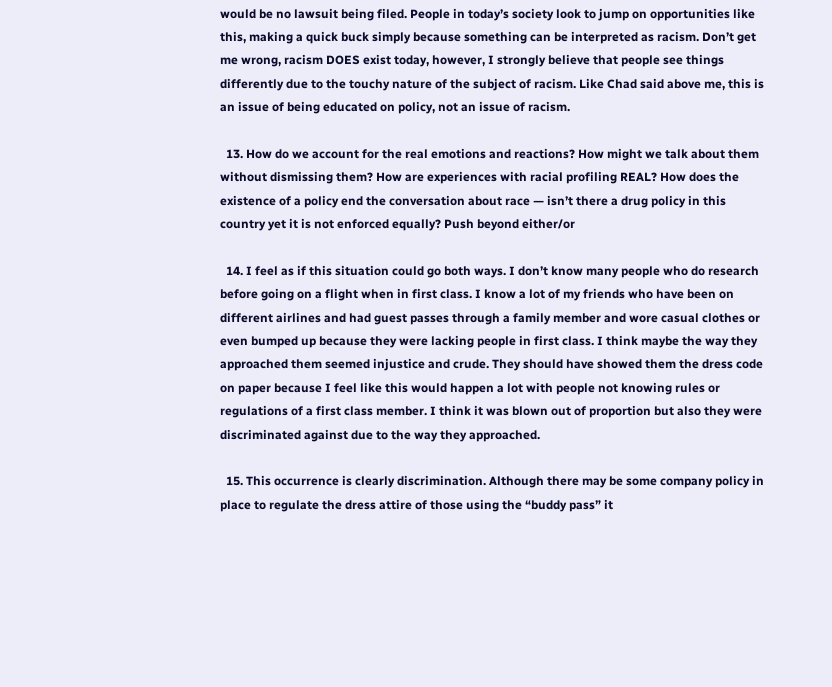would be no lawsuit being filed. People in today’s society look to jump on opportunities like this, making a quick buck simply because something can be interpreted as racism. Don’t get me wrong, racism DOES exist today, however, I strongly believe that people see things differently due to the touchy nature of the subject of racism. Like Chad said above me, this is an issue of being educated on policy, not an issue of racism.

  13. How do we account for the real emotions and reactions? How might we talk about them without dismissing them? How are experiences with racial profiling REAL? How does the existence of a policy end the conversation about race — isn’t there a drug policy in this country yet it is not enforced equally? Push beyond either/or

  14. I feel as if this situation could go both ways. I don’t know many people who do research before going on a flight when in first class. I know a lot of my friends who have been on different airlines and had guest passes through a family member and wore casual clothes or even bumped up because they were lacking people in first class. I think maybe the way they approached them seemed injustice and crude. They should have showed them the dress code on paper because I feel like this would happen a lot with people not knowing rules or regulations of a first class member. I think it was blown out of proportion but also they were discriminated against due to the way they approached.

  15. This occurrence is clearly discrimination. Although there may be some company policy in place to regulate the dress attire of those using the “buddy pass” it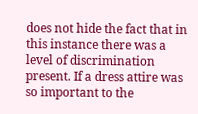does not hide the fact that in this instance there was a level of discrimination present. If a dress attire was so important to the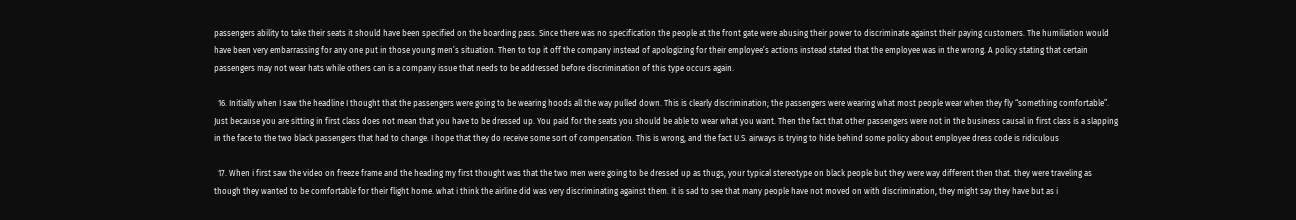passengers ability to take their seats it should have been specified on the boarding pass. Since there was no specification the people at the front gate were abusing their power to discriminate against their paying customers. The humiliation would have been very embarrassing for any one put in those young men’s situation. Then to top it off the company instead of apologizing for their employee’s actions instead stated that the employee was in the wrong. A policy stating that certain passengers may not wear hats while others can is a company issue that needs to be addressed before discrimination of this type occurs again.

  16. Initially when I saw the headline I thought that the passengers were going to be wearing hoods all the way pulled down. This is clearly discrimination; the passengers were wearing what most people wear when they fly “something comfortable”. Just because you are sitting in first class does not mean that you have to be dressed up. You paid for the seats you should be able to wear what you want. Then the fact that other passengers were not in the business causal in first class is a slapping in the face to the two black passengers that had to change. I hope that they do receive some sort of compensation. This is wrong, and the fact U.S. airways is trying to hide behind some policy about employee dress code is ridiculous

  17. When i first saw the video on freeze frame and the heading my first thought was that the two men were going to be dressed up as thugs, your typical stereotype on black people but they were way different then that. they were traveling as though they wanted to be comfortable for their flight home. what i think the airline did was very discriminating against them. it is sad to see that many people have not moved on with discrimination, they might say they have but as i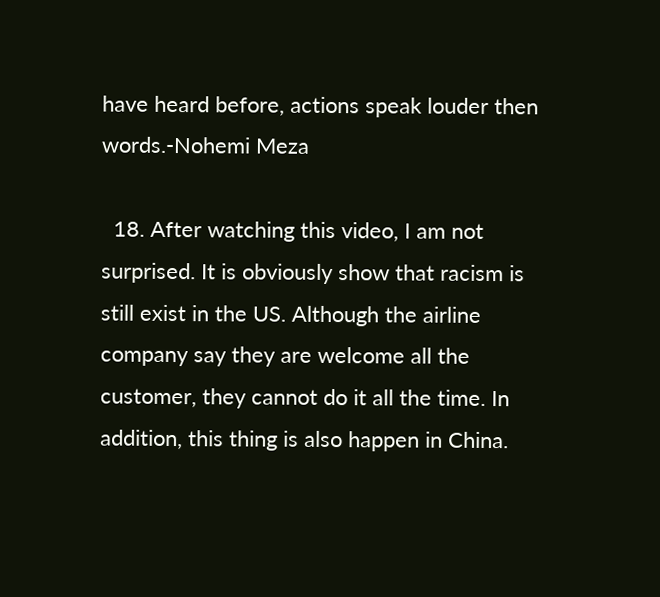have heard before, actions speak louder then words.-Nohemi Meza

  18. After watching this video, I am not surprised. It is obviously show that racism is still exist in the US. Although the airline company say they are welcome all the customer, they cannot do it all the time. In addition, this thing is also happen in China.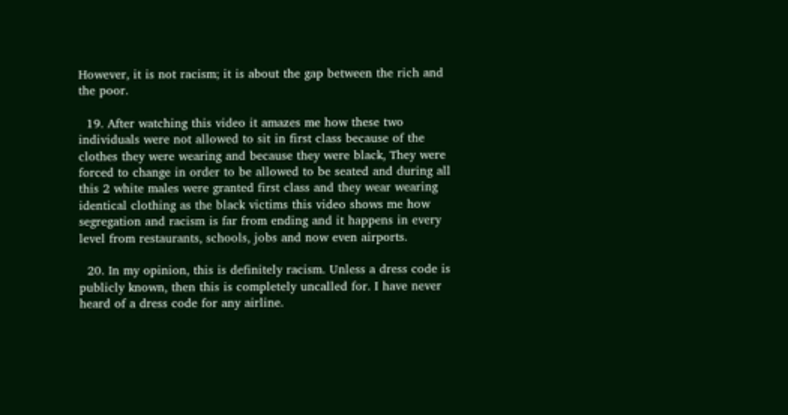However, it is not racism; it is about the gap between the rich and the poor.

  19. After watching this video it amazes me how these two individuals were not allowed to sit in first class because of the clothes they were wearing and because they were black, They were forced to change in order to be allowed to be seated and during all this 2 white males were granted first class and they wear wearing identical clothing as the black victims this video shows me how segregation and racism is far from ending and it happens in every level from restaurants, schools, jobs and now even airports.

  20. In my opinion, this is definitely racism. Unless a dress code is publicly known, then this is completely uncalled for. I have never heard of a dress code for any airline.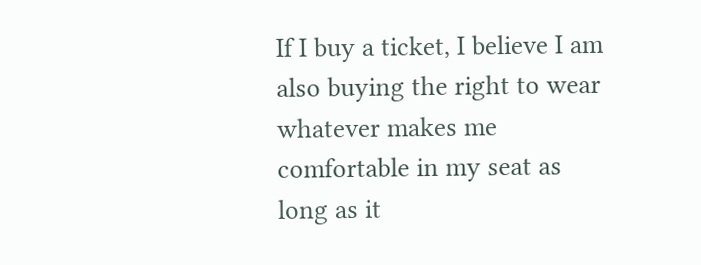If I buy a ticket, I believe I am also buying the right to wear whatever makes me comfortable in my seat as long as it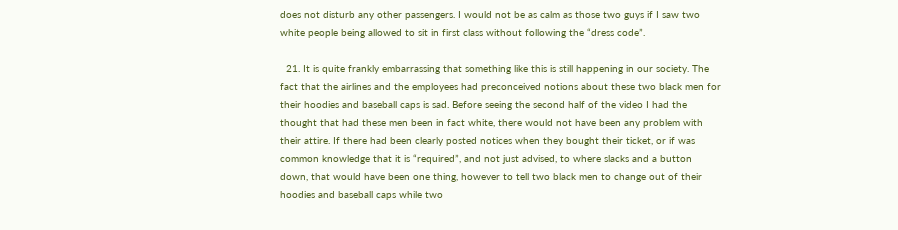does not disturb any other passengers. I would not be as calm as those two guys if I saw two white people being allowed to sit in first class without following the “dress code”.

  21. It is quite frankly embarrassing that something like this is still happening in our society. The fact that the airlines and the employees had preconceived notions about these two black men for their hoodies and baseball caps is sad. Before seeing the second half of the video I had the thought that had these men been in fact white, there would not have been any problem with their attire. If there had been clearly posted notices when they bought their ticket, or if was common knowledge that it is “required”, and not just advised, to where slacks and a button down, that would have been one thing, however to tell two black men to change out of their hoodies and baseball caps while two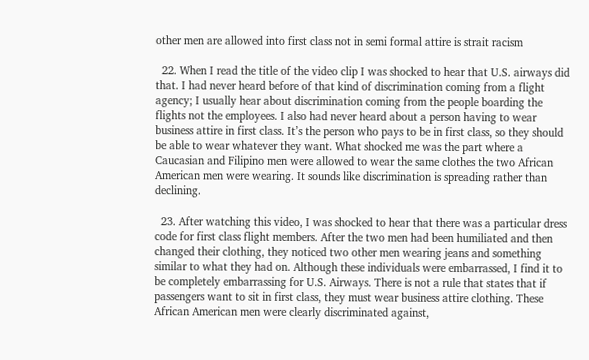other men are allowed into first class not in semi formal attire is strait racism

  22. When I read the title of the video clip I was shocked to hear that U.S. airways did that. I had never heard before of that kind of discrimination coming from a flight agency; I usually hear about discrimination coming from the people boarding the flights not the employees. I also had never heard about a person having to wear business attire in first class. It’s the person who pays to be in first class, so they should be able to wear whatever they want. What shocked me was the part where a Caucasian and Filipino men were allowed to wear the same clothes the two African American men were wearing. It sounds like discrimination is spreading rather than declining.

  23. After watching this video, I was shocked to hear that there was a particular dress code for first class flight members. After the two men had been humiliated and then changed their clothing, they noticed two other men wearing jeans and something similar to what they had on. Although these individuals were embarrassed, I find it to be completely embarrassing for U.S. Airways. There is not a rule that states that if passengers want to sit in first class, they must wear business attire clothing. These African American men were clearly discriminated against,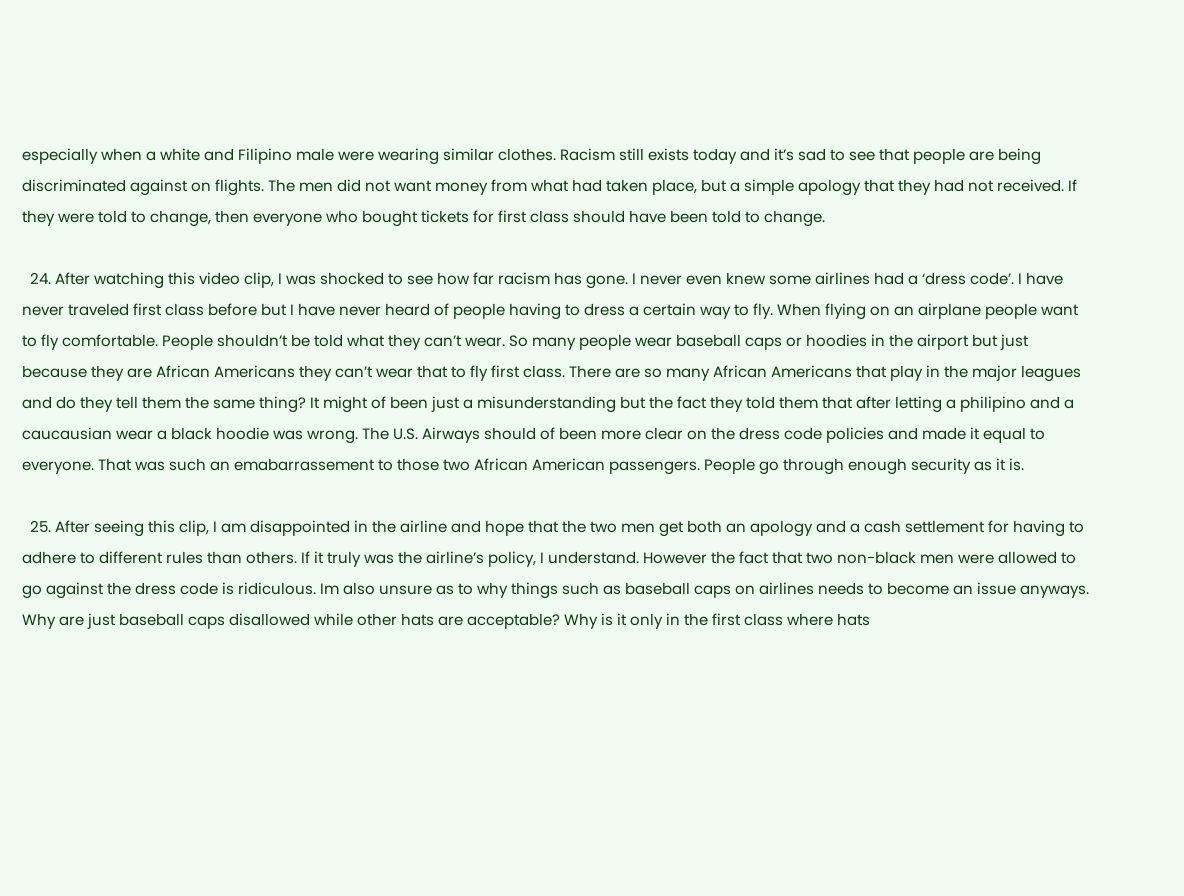especially when a white and Filipino male were wearing similar clothes. Racism still exists today and it’s sad to see that people are being discriminated against on flights. The men did not want money from what had taken place, but a simple apology that they had not received. If they were told to change, then everyone who bought tickets for first class should have been told to change.

  24. After watching this video clip, I was shocked to see how far racism has gone. I never even knew some airlines had a ‘dress code’. I have never traveled first class before but I have never heard of people having to dress a certain way to fly. When flying on an airplane people want to fly comfortable. People shouldn’t be told what they can’t wear. So many people wear baseball caps or hoodies in the airport but just because they are African Americans they can’t wear that to fly first class. There are so many African Americans that play in the major leagues and do they tell them the same thing? It might of been just a misunderstanding but the fact they told them that after letting a philipino and a caucausian wear a black hoodie was wrong. The U.S. Airways should of been more clear on the dress code policies and made it equal to everyone. That was such an emabarrassement to those two African American passengers. People go through enough security as it is.

  25. After seeing this clip, I am disappointed in the airline and hope that the two men get both an apology and a cash settlement for having to adhere to different rules than others. If it truly was the airline’s policy, I understand. However the fact that two non-black men were allowed to go against the dress code is ridiculous. Im also unsure as to why things such as baseball caps on airlines needs to become an issue anyways. Why are just baseball caps disallowed while other hats are acceptable? Why is it only in the first class where hats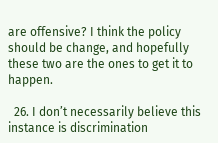are offensive? I think the policy should be change, and hopefully these two are the ones to get it to happen.

  26. I don’t necessarily believe this instance is discrimination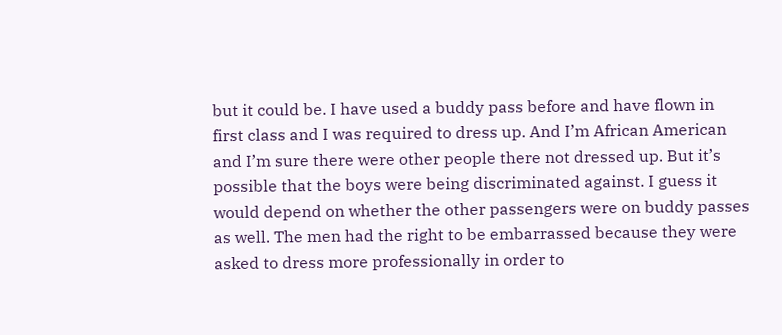but it could be. I have used a buddy pass before and have flown in first class and I was required to dress up. And I’m African American and I’m sure there were other people there not dressed up. But it’s possible that the boys were being discriminated against. I guess it would depend on whether the other passengers were on buddy passes as well. The men had the right to be embarrassed because they were asked to dress more professionally in order to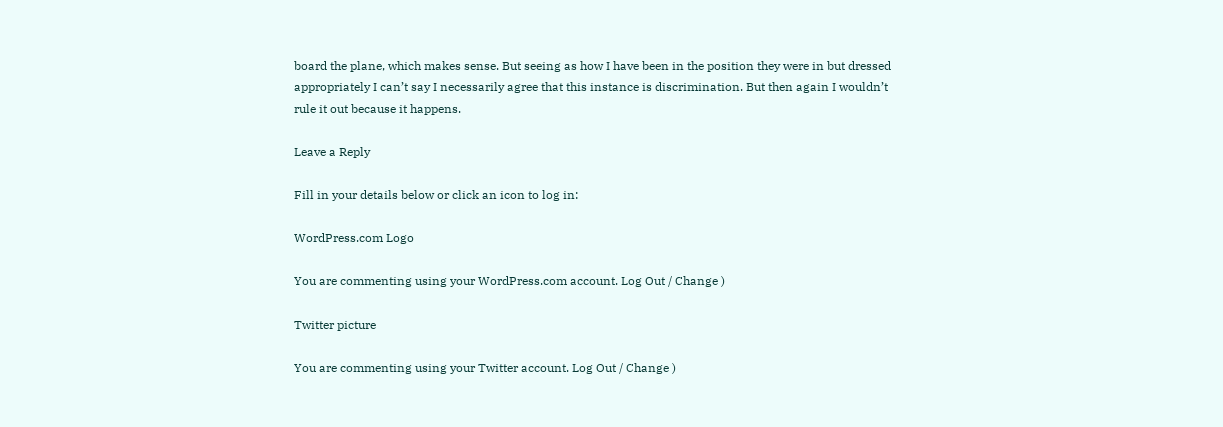board the plane, which makes sense. But seeing as how I have been in the position they were in but dressed appropriately I can’t say I necessarily agree that this instance is discrimination. But then again I wouldn’t rule it out because it happens.

Leave a Reply

Fill in your details below or click an icon to log in:

WordPress.com Logo

You are commenting using your WordPress.com account. Log Out / Change )

Twitter picture

You are commenting using your Twitter account. Log Out / Change )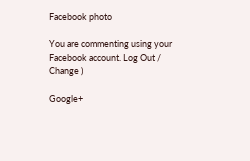Facebook photo

You are commenting using your Facebook account. Log Out / Change )

Google+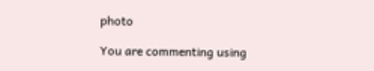photo

You are commenting using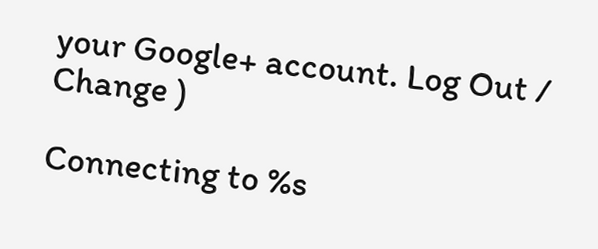your Google+ account. Log Out / Change )

Connecting to %s